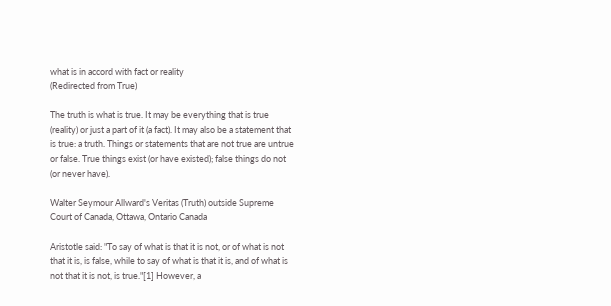what is in accord with fact or reality
(Redirected from True)

The truth is what is true. It may be everything that is true (reality) or just a part of it (a fact). It may also be a statement that is true: a truth. Things or statements that are not true are untrue or false. True things exist (or have existed); false things do not (or never have).

Walter Seymour Allward's Veritas (Truth) outside Supreme Court of Canada, Ottawa, Ontario Canada

Aristotle said: "To say of what is that it is not, or of what is not that it is, is false, while to say of what is that it is, and of what is not that it is not, is true."[1] However, a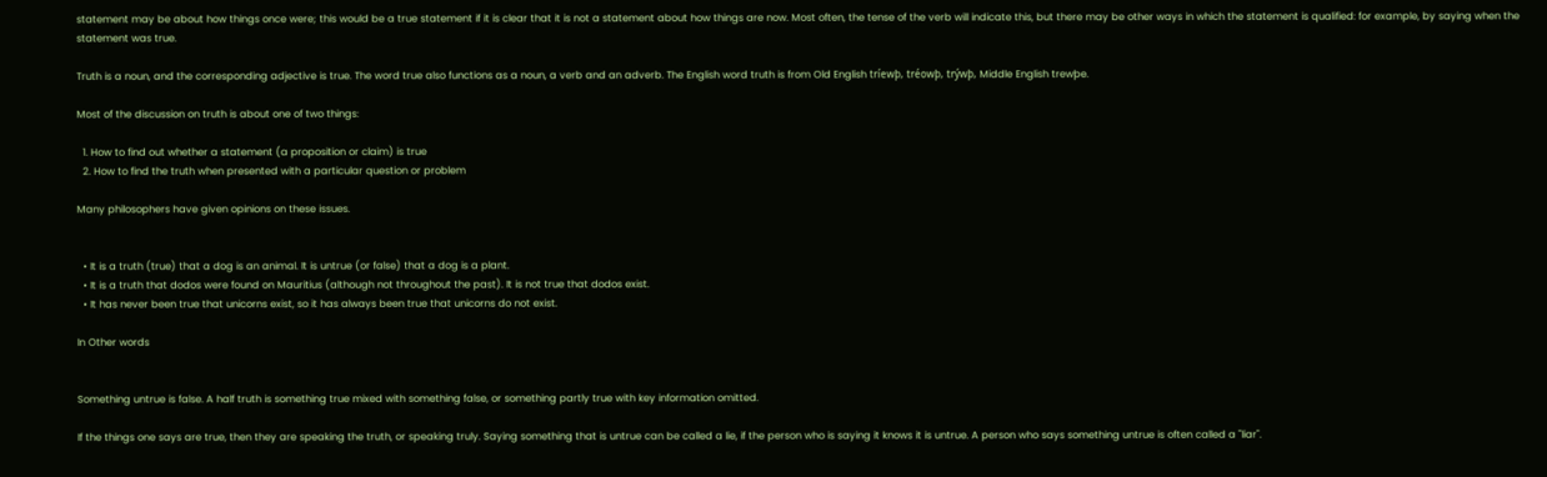statement may be about how things once were; this would be a true statement if it is clear that it is not a statement about how things are now. Most often, the tense of the verb will indicate this, but there may be other ways in which the statement is qualified: for example, by saying when the statement was true.

Truth is a noun, and the corresponding adjective is true. The word true also functions as a noun, a verb and an adverb. The English word truth is from Old English tríewþ, tréowþ, trýwþ, Middle English trewþe.

Most of the discussion on truth is about one of two things:

  1. How to find out whether a statement (a proposition or claim) is true
  2. How to find the truth when presented with a particular question or problem

Many philosophers have given opinions on these issues.


  • It is a truth (true) that a dog is an animal. It is untrue (or false) that a dog is a plant.
  • It is a truth that dodos were found on Mauritius (although not throughout the past). It is not true that dodos exist.
  • It has never been true that unicorns exist, so it has always been true that unicorns do not exist.

In Other words


Something untrue is false. A half truth is something true mixed with something false, or something partly true with key information omitted.

If the things one says are true, then they are speaking the truth, or speaking truly. Saying something that is untrue can be called a lie, if the person who is saying it knows it is untrue. A person who says something untrue is often called a "liar".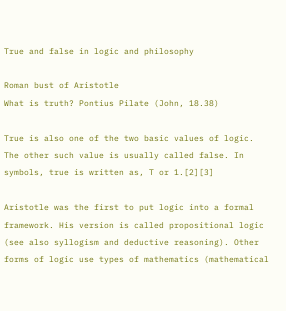True and false in logic and philosophy

Roman bust of Aristotle
What is truth? Pontius Pilate (John, 18.38)

True is also one of the two basic values of logic. The other such value is usually called false. In symbols, true is written as, T or 1.[2][3]

Aristotle was the first to put logic into a formal framework. His version is called propositional logic (see also syllogism and deductive reasoning). Other forms of logic use types of mathematics (mathematical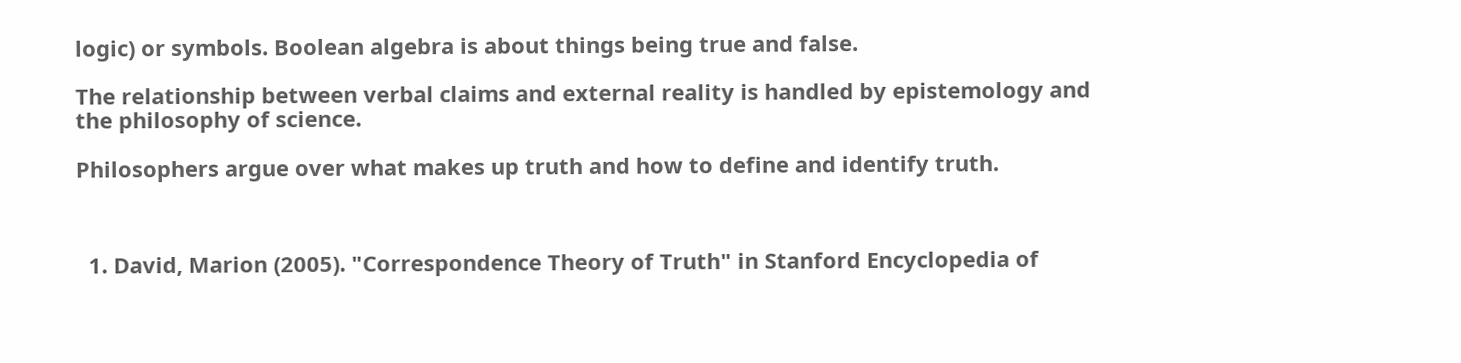logic) or symbols. Boolean algebra is about things being true and false.

The relationship between verbal claims and external reality is handled by epistemology and the philosophy of science.

Philosophers argue over what makes up truth and how to define and identify truth.



  1. David, Marion (2005). "Correspondence Theory of Truth" in Stanford Encyclopedia of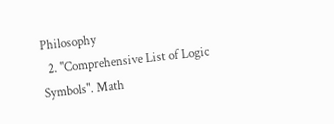Philosophy
  2. "Comprehensive List of Logic Symbols". Math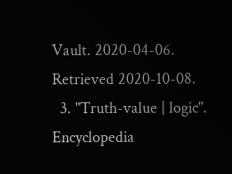Vault. 2020-04-06. Retrieved 2020-10-08.
  3. "Truth-value | logic". Encyclopedia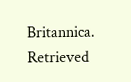Britannica. Retrieved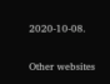2020-10-08.

Other websites